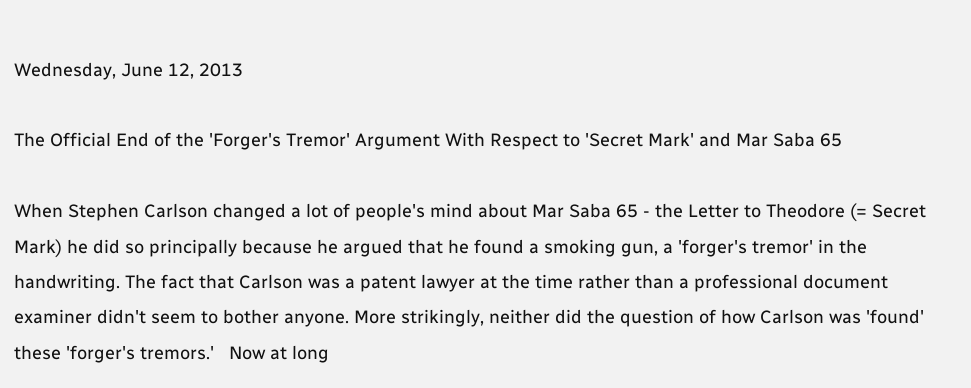Wednesday, June 12, 2013

The Official End of the 'Forger's Tremor' Argument With Respect to 'Secret Mark' and Mar Saba 65

When Stephen Carlson changed a lot of people's mind about Mar Saba 65 - the Letter to Theodore (= Secret Mark) he did so principally because he argued that he found a smoking gun, a 'forger's tremor' in the handwriting. The fact that Carlson was a patent lawyer at the time rather than a professional document examiner didn't seem to bother anyone. More strikingly, neither did the question of how Carlson was 'found' these 'forger's tremors.'   Now at long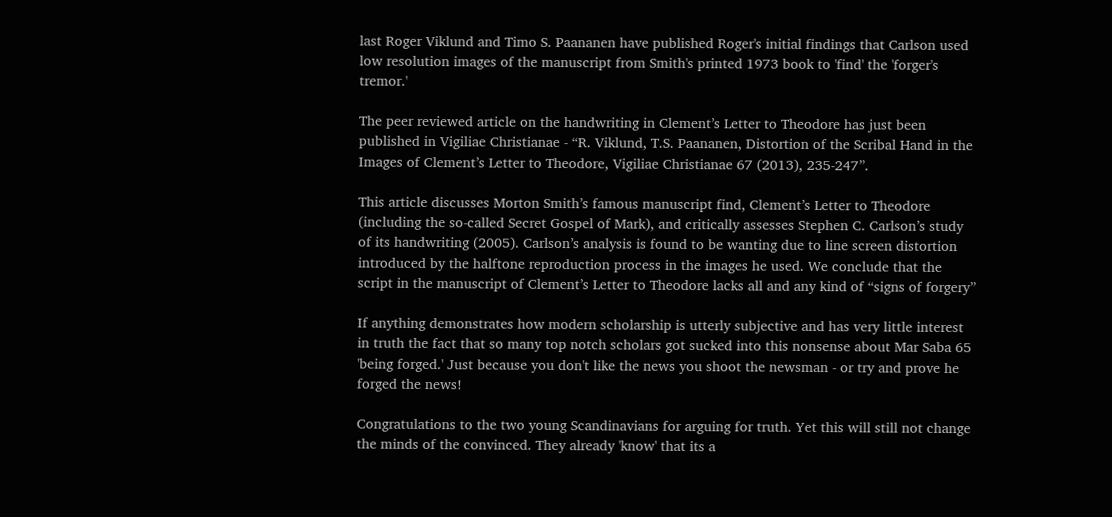last Roger Viklund and Timo S. Paananen have published Roger's initial findings that Carlson used low resolution images of the manuscript from Smith's printed 1973 book to 'find' the 'forger's tremor.'

The peer reviewed article on the handwriting in Clement’s Letter to Theodore has just been published in Vigiliae Christianae - “R. Viklund, T.S. Paananen, Distortion of the Scribal Hand in the Images of Clement’s Letter to Theodore, Vigiliae Christianae 67 (2013), 235-247”.

This article discusses Morton Smith’s famous manuscript find, Clement’s Letter to Theodore (including the so-called Secret Gospel of Mark), and critically assesses Stephen C. Carlson’s study of its handwriting (2005). Carlson’s analysis is found to be wanting due to line screen distortion introduced by the halftone reproduction process in the images he used. We conclude that the script in the manuscript of Clement’s Letter to Theodore lacks all and any kind of “signs of forgery”

If anything demonstrates how modern scholarship is utterly subjective and has very little interest in truth the fact that so many top notch scholars got sucked into this nonsense about Mar Saba 65 'being forged.' Just because you don't like the news you shoot the newsman - or try and prove he forged the news!

Congratulations to the two young Scandinavians for arguing for truth. Yet this will still not change the minds of the convinced. They already 'know' that its a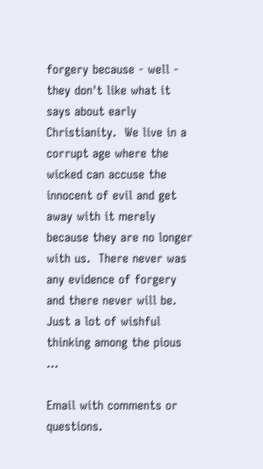forgery because - well - they don't like what it says about early Christianity.  We live in a corrupt age where the wicked can accuse the innocent of evil and get away with it merely because they are no longer with us.  There never was any evidence of forgery and there never will be.  Just a lot of wishful thinking among the pious ...

Email with comments or questions.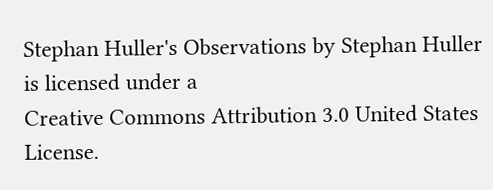Stephan Huller's Observations by Stephan Huller
is licensed under a
Creative Commons Attribution 3.0 United States License.